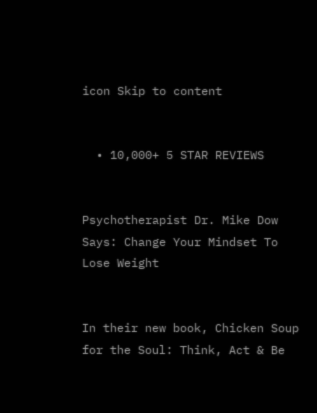icon Skip to content


  • 10,000+ 5 STAR REVIEWS


Psychotherapist Dr. Mike Dow Says: Change Your Mindset To Lose Weight


In their new book, Chicken Soup for the Soul: Think, Act & Be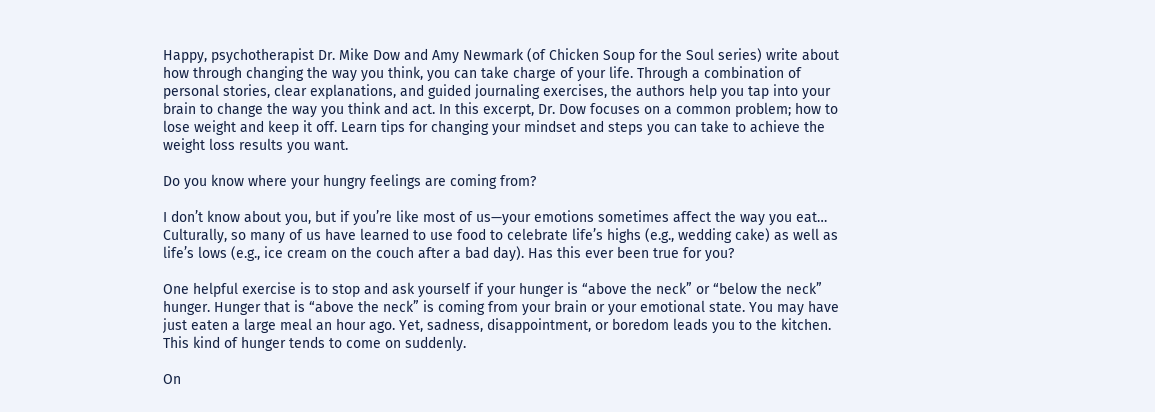Happy, psychotherapist Dr. Mike Dow and Amy Newmark (of Chicken Soup for the Soul series) write about how through changing the way you think, you can take charge of your life. Through a combination of personal stories, clear explanations, and guided journaling exercises, the authors help you tap into your brain to change the way you think and act. In this excerpt, Dr. Dow focuses on a common problem; how to lose weight and keep it off. Learn tips for changing your mindset and steps you can take to achieve the weight loss results you want.

Do you know where your hungry feelings are coming from?

I don’t know about you, but if you’re like most of us—your emotions sometimes affect the way you eat… Culturally, so many of us have learned to use food to celebrate life’s highs (e.g., wedding cake) as well as life’s lows (e.g., ice cream on the couch after a bad day). Has this ever been true for you?

One helpful exercise is to stop and ask yourself if your hunger is “above the neck” or “below the neck” hunger. Hunger that is “above the neck” is coming from your brain or your emotional state. You may have just eaten a large meal an hour ago. Yet, sadness, disappointment, or boredom leads you to the kitchen. This kind of hunger tends to come on suddenly.

On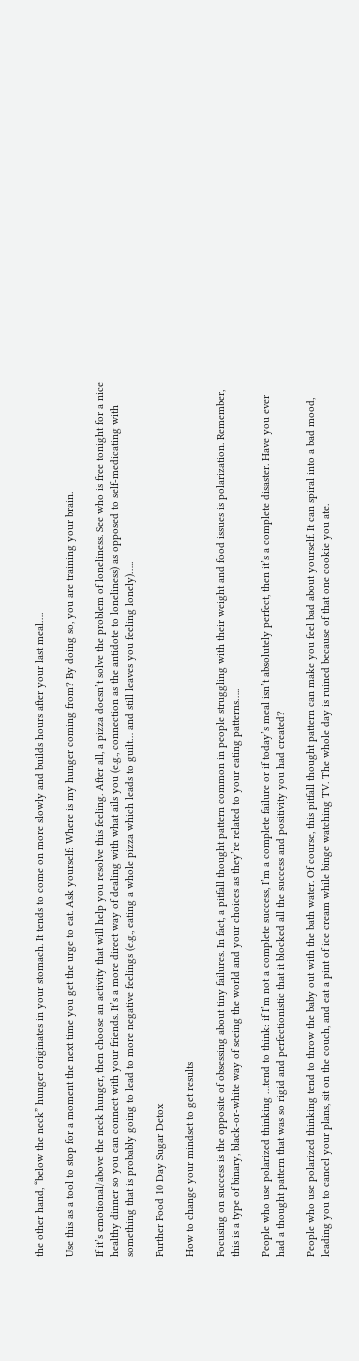the other hand, “below the neck” hunger originates in your stomach. It tends to come on more slowly and builds hours after your last meal….

Use this as a tool to stop for a moment the next time you get the urge to eat. Ask yourself: Where is my hunger coming from? By doing so, you are training your brain.

If it’s emotional/above the neck hunger, then choose an activity that will help you resolve this feeling. After all, a pizza doesn’t solve the problem of loneliness. See who is free tonight for a nice healthy dinner so you can connect with your friends. It’s a more direct way of dealing with what ails you (e.g., connection as the antidote to loneliness) as opposed to self-medicating with something that is probably going to lead to more negative feelings (e.g., eating a whole pizza which leads to guilt… and still leaves you feeling lonely)…..

Further Food 10 Day Sugar Detox

How to change your mindset to get results

Focusing on success is the opposite of obsessing about tiny failures. In fact, a pitfall thought pattern common in people struggling with their weight and food issues is polarization. Remember, this is a type of binary, black-or-white way of seeing the world and your choices as they’re related to your eating patterns…..

People who use polarized thinking …tend to think: if I’m not a complete success, I’m a complete failure or if today’s meal isn’t absolutely perfect, then it’s a complete disaster. Have you ever had a thought pattern that was so rigid and perfectionistic that it blocked all the success and positivity you had created?

People who use polarized thinking tend to throw the baby out with the bath water. Of course, this pitfall thought pattern can make you feel bad about yourself. It can spiral into a bad mood, leading you to cancel your plans, sit on the couch, and eat a pint of ice cream while binge watching TV. The whole day is ruined because of that one cookie you ate.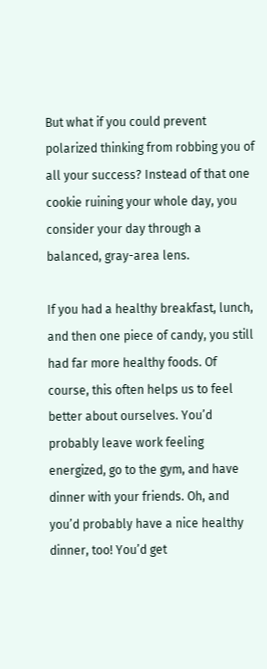But what if you could prevent polarized thinking from robbing you of all your success? Instead of that one cookie ruining your whole day, you consider your day through a balanced, gray-area lens.

If you had a healthy breakfast, lunch, and then one piece of candy, you still had far more healthy foods. Of course, this often helps us to feel better about ourselves. You’d probably leave work feeling energized, go to the gym, and have dinner with your friends. Oh, and you’d probably have a nice healthy dinner, too! You’d get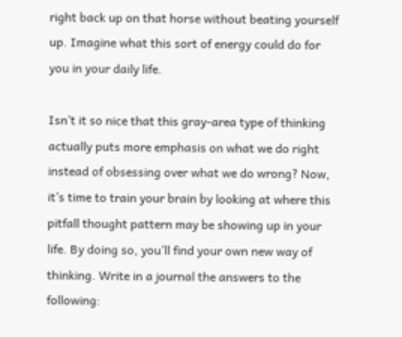right back up on that horse without beating yourself up. Imagine what this sort of energy could do for you in your daily life.

Isn’t it so nice that this gray-area type of thinking actually puts more emphasis on what we do right instead of obsessing over what we do wrong? Now, it’s time to train your brain by looking at where this pitfall thought pattern may be showing up in your life. By doing so, you’ll find your own new way of thinking. Write in a journal the answers to the following: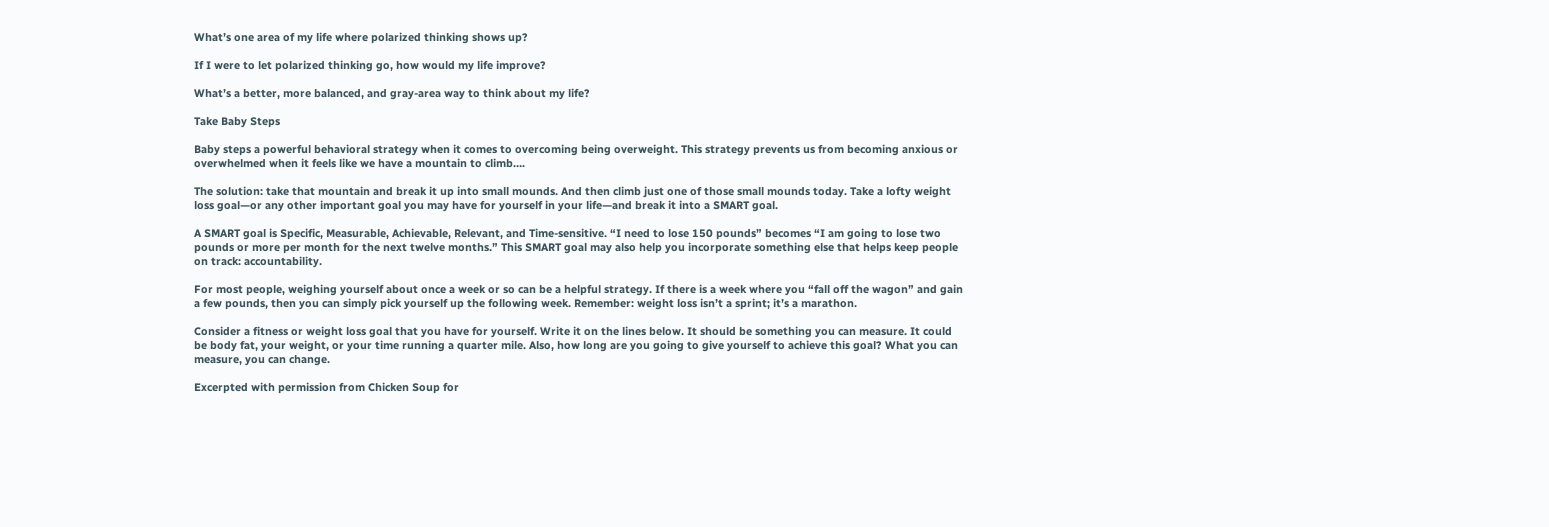What’s one area of my life where polarized thinking shows up?

If I were to let polarized thinking go, how would my life improve?

What’s a better, more balanced, and gray-area way to think about my life?

Take Baby Steps

Baby steps a powerful behavioral strategy when it comes to overcoming being overweight. This strategy prevents us from becoming anxious or overwhelmed when it feels like we have a mountain to climb….

The solution: take that mountain and break it up into small mounds. And then climb just one of those small mounds today. Take a lofty weight loss goal—or any other important goal you may have for yourself in your life—and break it into a SMART goal.

A SMART goal is Specific, Measurable, Achievable, Relevant, and Time-sensitive. “I need to lose 150 pounds” becomes “I am going to lose two pounds or more per month for the next twelve months.” This SMART goal may also help you incorporate something else that helps keep people on track: accountability.

For most people, weighing yourself about once a week or so can be a helpful strategy. If there is a week where you “fall off the wagon” and gain a few pounds, then you can simply pick yourself up the following week. Remember: weight loss isn’t a sprint; it’s a marathon.

Consider a fitness or weight loss goal that you have for yourself. Write it on the lines below. It should be something you can measure. It could be body fat, your weight, or your time running a quarter mile. Also, how long are you going to give yourself to achieve this goal? What you can measure, you can change.

Excerpted with permission from Chicken Soup for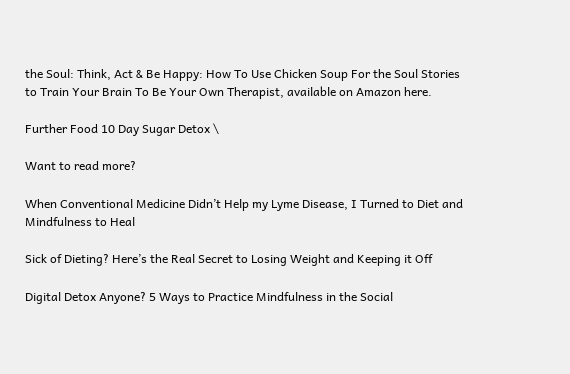the Soul: Think, Act & Be Happy: How To Use Chicken Soup For the Soul Stories to Train Your Brain To Be Your Own Therapist, available on Amazon here.

Further Food 10 Day Sugar Detox \

Want to read more?

When Conventional Medicine Didn’t Help my Lyme Disease, I Turned to Diet and Mindfulness to Heal

Sick of Dieting? Here’s the Real Secret to Losing Weight and Keeping it Off

Digital Detox Anyone? 5 Ways to Practice Mindfulness in the Social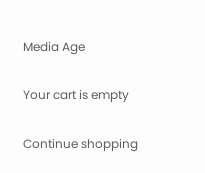Media Age

Your cart is empty

Continue shopping